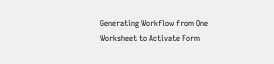Generating Workflow from One Worksheet to Activate Form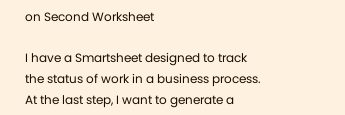on Second Worksheet

I have a Smartsheet designed to track the status of work in a business process. At the last step, I want to generate a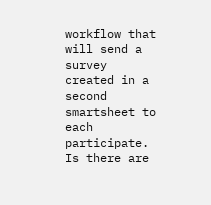workflow that will send a survey created in a second smartsheet to each participate. Is there are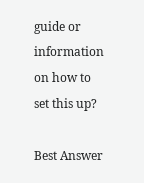guide or information on how to set this up?

Best Answer